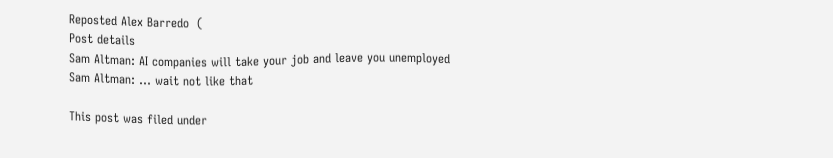Reposted Alex Barredo  (
Post details
Sam Altman: AI companies will take your job and leave you unemployed Sam Altman: ... wait not like that

This post was filed under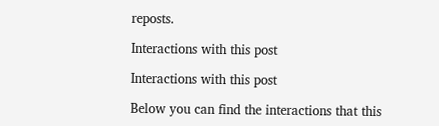reposts.

Interactions with this post

Interactions with this post

Below you can find the interactions that this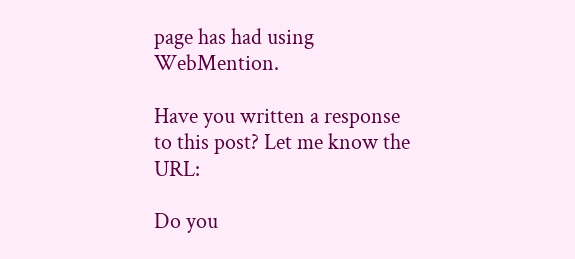page has had using WebMention.

Have you written a response to this post? Let me know the URL:

Do you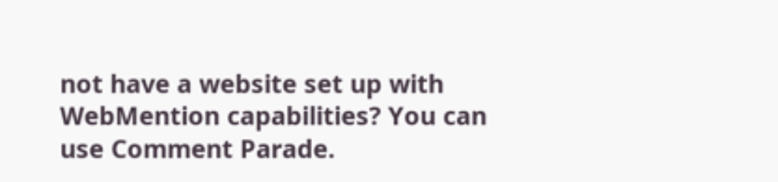not have a website set up with WebMention capabilities? You can use Comment Parade.